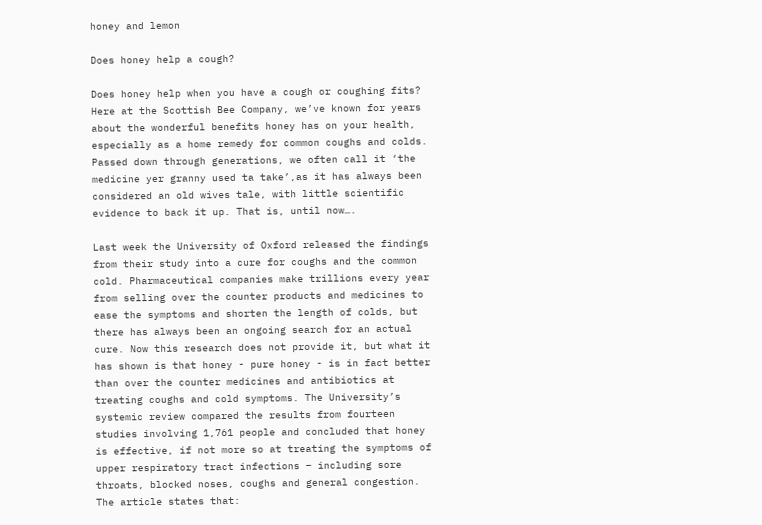honey and lemon

Does honey help a cough?

Does honey help when you have a cough or coughing fits? Here at the Scottish Bee Company, we’ve known for years about the wonderful benefits honey has on your health, especially as a home remedy for common coughs and colds. Passed down through generations, we often call it ‘the medicine yer granny used ta take’,as it has always been considered an old wives tale, with little scientific evidence to back it up. That is, until now….

Last week the University of Oxford released the findings from their study into a cure for coughs and the common cold. Pharmaceutical companies make trillions every year from selling over the counter products and medicines to ease the symptoms and shorten the length of colds, but there has always been an ongoing search for an actual cure. Now this research does not provide it, but what it has shown is that honey - pure honey - is in fact better than over the counter medicines and antibiotics at treating coughs and cold symptoms. The University’s systemic review compared the results from fourteen studies involving 1,761 people and concluded that honey is effective, if not more so at treating the symptoms of upper respiratory tract infections – including sore throats, blocked noses, coughs and general congestion. The article states that: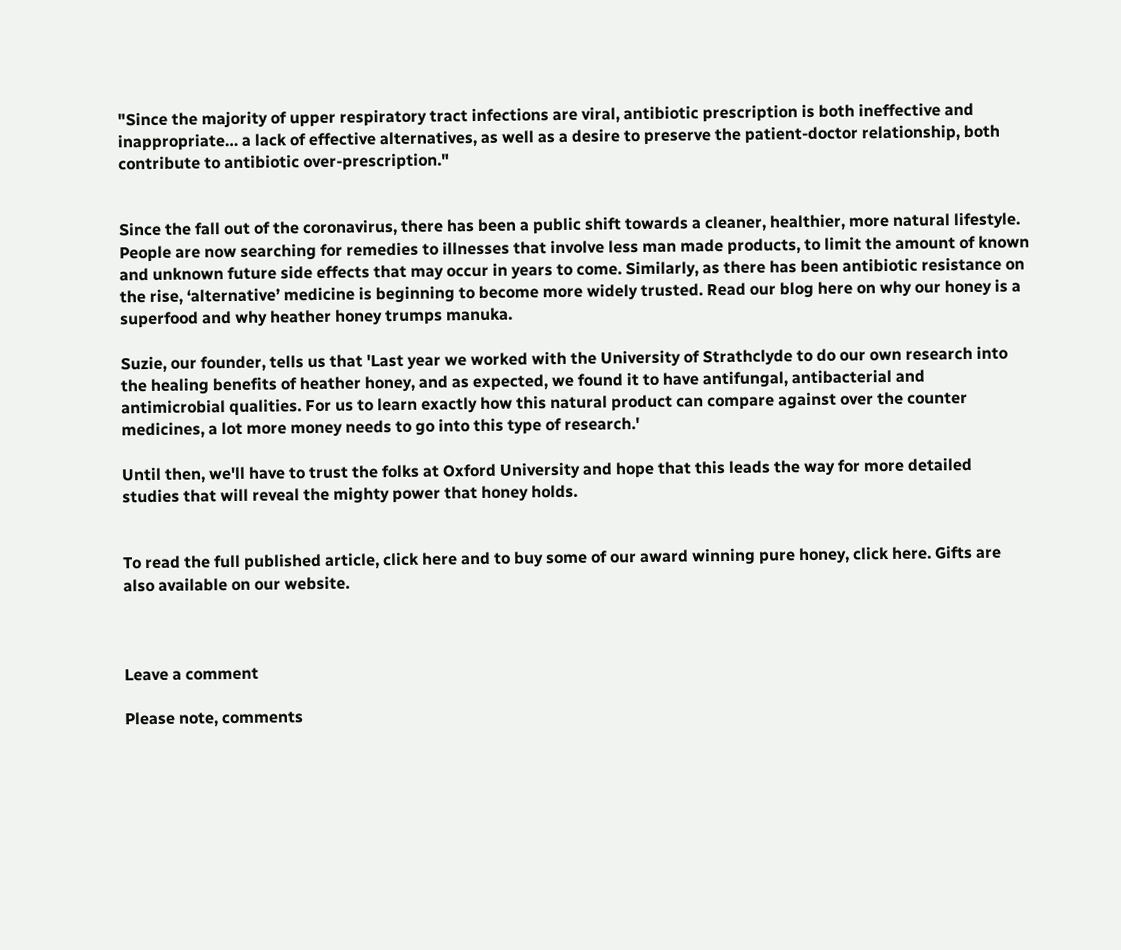"Since the majority of upper respiratory tract infections are viral, antibiotic prescription is both ineffective and inappropriate… a lack of effective alternatives, as well as a desire to preserve the patient-doctor relationship, both contribute to antibiotic over-prescription."


Since the fall out of the coronavirus, there has been a public shift towards a cleaner, healthier, more natural lifestyle. People are now searching for remedies to illnesses that involve less man made products, to limit the amount of known and unknown future side effects that may occur in years to come. Similarly, as there has been antibiotic resistance on the rise, ‘alternative’ medicine is beginning to become more widely trusted. Read our blog here on why our honey is a superfood and why heather honey trumps manuka.

Suzie, our founder, tells us that 'Last year we worked with the University of Strathclyde to do our own research into the healing benefits of heather honey, and as expected, we found it to have antifungal, antibacterial and antimicrobial qualities. For us to learn exactly how this natural product can compare against over the counter medicines, a lot more money needs to go into this type of research.'

Until then, we'll have to trust the folks at Oxford University and hope that this leads the way for more detailed studies that will reveal the mighty power that honey holds.


To read the full published article, click here and to buy some of our award winning pure honey, click here. Gifts are also available on our website.



Leave a comment

Please note, comments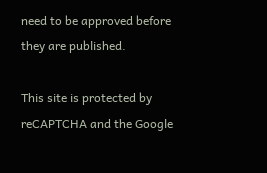need to be approved before they are published.

This site is protected by reCAPTCHA and the Google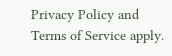Privacy Policy and Terms of Service apply.